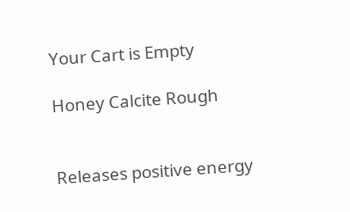Your Cart is Empty

Honey Calcite Rough


Releases positive energy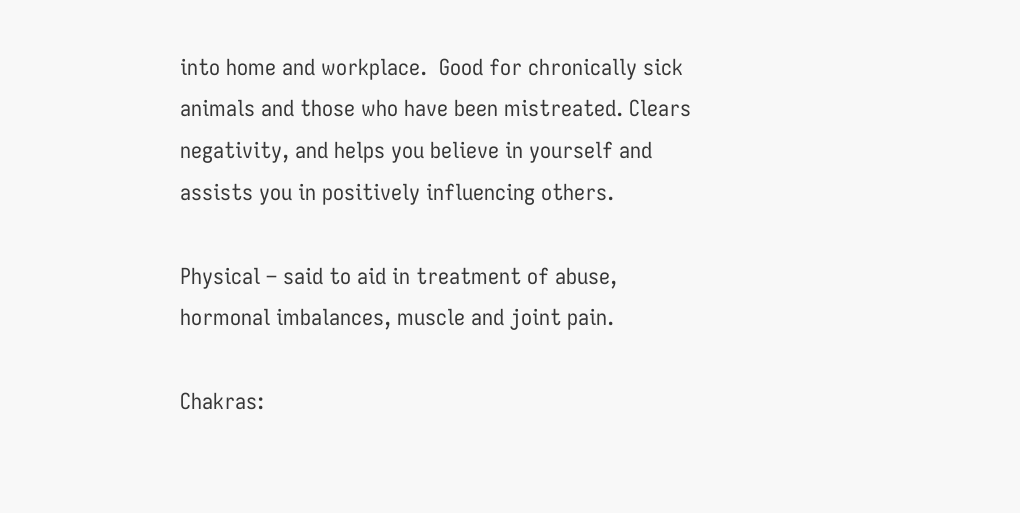into home and workplace.  Good for chronically sick animals and those who have been mistreated. Clears negativity, and helps you believe in yourself and assists you in positively influencing others.

Physical – said to aid in treatment of abuse, hormonal imbalances, muscle and joint pain.

Chakras: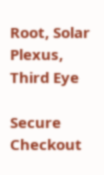Root, Solar Plexus, Third Eye

Secure Checkout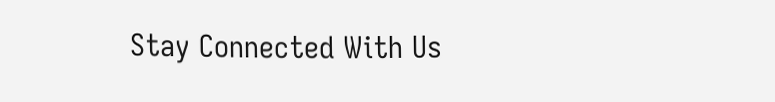Stay Connected With Us